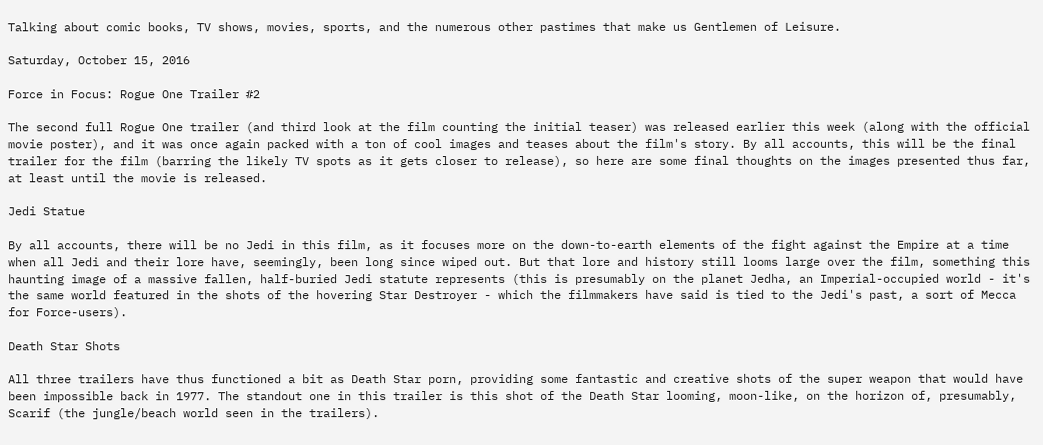Talking about comic books, TV shows, movies, sports, and the numerous other pastimes that make us Gentlemen of Leisure.

Saturday, October 15, 2016

Force in Focus: Rogue One Trailer #2

The second full Rogue One trailer (and third look at the film counting the initial teaser) was released earlier this week (along with the official movie poster), and it was once again packed with a ton of cool images and teases about the film's story. By all accounts, this will be the final trailer for the film (barring the likely TV spots as it gets closer to release), so here are some final thoughts on the images presented thus far, at least until the movie is released.

Jedi Statue

By all accounts, there will be no Jedi in this film, as it focuses more on the down-to-earth elements of the fight against the Empire at a time when all Jedi and their lore have, seemingly, been long since wiped out. But that lore and history still looms large over the film, something this haunting image of a massive fallen, half-buried Jedi statute represents (this is presumably on the planet Jedha, an Imperial-occupied world - it's the same world featured in the shots of the hovering Star Destroyer - which the filmmakers have said is tied to the Jedi's past, a sort of Mecca for Force-users).

Death Star Shots

All three trailers have thus functioned a bit as Death Star porn, providing some fantastic and creative shots of the super weapon that would have been impossible back in 1977. The standout one in this trailer is this shot of the Death Star looming, moon-like, on the horizon of, presumably, Scarif (the jungle/beach world seen in the trailers).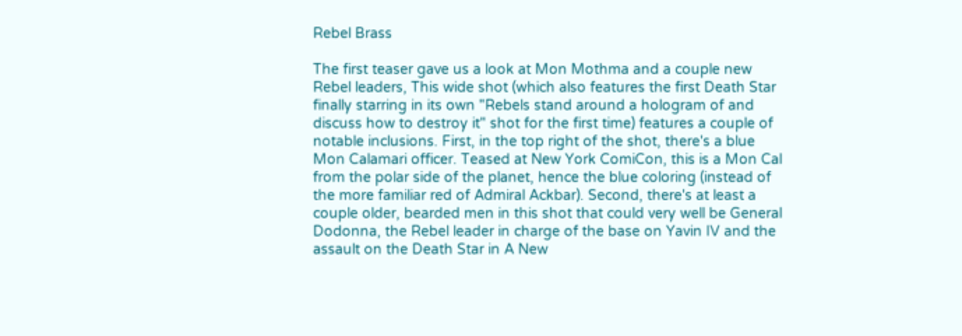Rebel Brass

The first teaser gave us a look at Mon Mothma and a couple new Rebel leaders, This wide shot (which also features the first Death Star finally starring in its own "Rebels stand around a hologram of and discuss how to destroy it" shot for the first time) features a couple of notable inclusions. First, in the top right of the shot, there's a blue Mon Calamari officer. Teased at New York ComiCon, this is a Mon Cal from the polar side of the planet, hence the blue coloring (instead of the more familiar red of Admiral Ackbar). Second, there's at least a couple older, bearded men in this shot that could very well be General Dodonna, the Rebel leader in charge of the base on Yavin IV and the assault on the Death Star in A New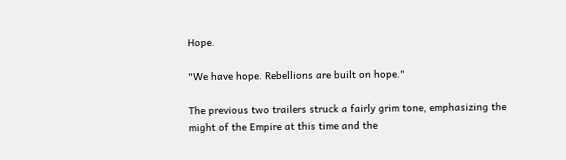Hope.

"We have hope. Rebellions are built on hope."

The previous two trailers struck a fairly grim tone, emphasizing the might of the Empire at this time and the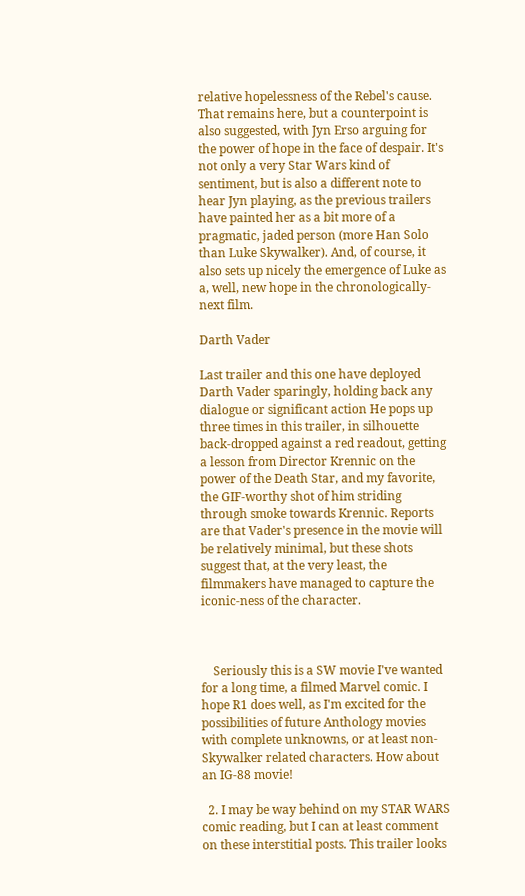relative hopelessness of the Rebel's cause. That remains here, but a counterpoint is also suggested, with Jyn Erso arguing for the power of hope in the face of despair. It's not only a very Star Wars kind of sentiment, but is also a different note to hear Jyn playing, as the previous trailers have painted her as a bit more of a pragmatic, jaded person (more Han Solo than Luke Skywalker). And, of course, it also sets up nicely the emergence of Luke as a, well, new hope in the chronologically-next film.

Darth Vader

Last trailer and this one have deployed Darth Vader sparingly, holding back any dialogue or significant action He pops up three times in this trailer, in silhouette back-dropped against a red readout, getting a lesson from Director Krennic on the power of the Death Star, and my favorite, the GIF-worthy shot of him striding through smoke towards Krennic. Reports are that Vader's presence in the movie will be relatively minimal, but these shots suggest that, at the very least, the filmmakers have managed to capture the iconic-ness of the character.



    Seriously this is a SW movie I've wanted for a long time, a filmed Marvel comic. I hope R1 does well, as I'm excited for the possibilities of future Anthology movies with complete unknowns, or at least non-Skywalker related characters. How about an IG-88 movie!

  2. I may be way behind on my STAR WARS comic reading, but I can at least comment on these interstitial posts. This trailer looks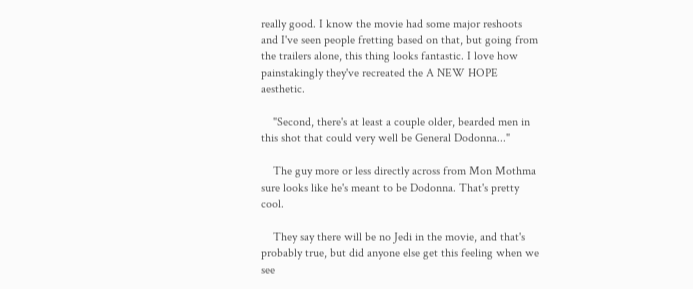really good. I know the movie had some major reshoots and I've seen people fretting based on that, but going from the trailers alone, this thing looks fantastic. I love how painstakingly they've recreated the A NEW HOPE aesthetic.

    "Second, there's at least a couple older, bearded men in this shot that could very well be General Dodonna..."

    The guy more or less directly across from Mon Mothma sure looks like he's meant to be Dodonna. That's pretty cool.

    They say there will be no Jedi in the movie, and that's probably true, but did anyone else get this feeling when we see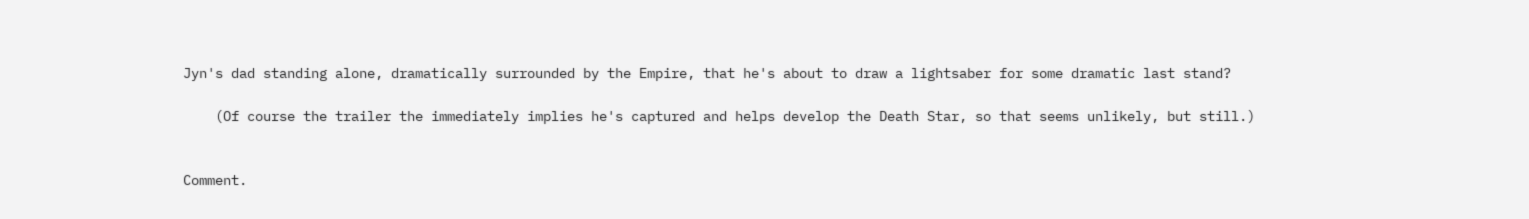Jyn's dad standing alone, dramatically surrounded by the Empire, that he's about to draw a lightsaber for some dramatic last stand?

    (Of course the trailer the immediately implies he's captured and helps develop the Death Star, so that seems unlikely, but still.)


Comment.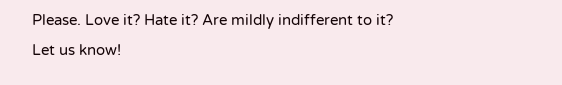Please. Love it? Hate it? Are mildly indifferent to it? Let us know!